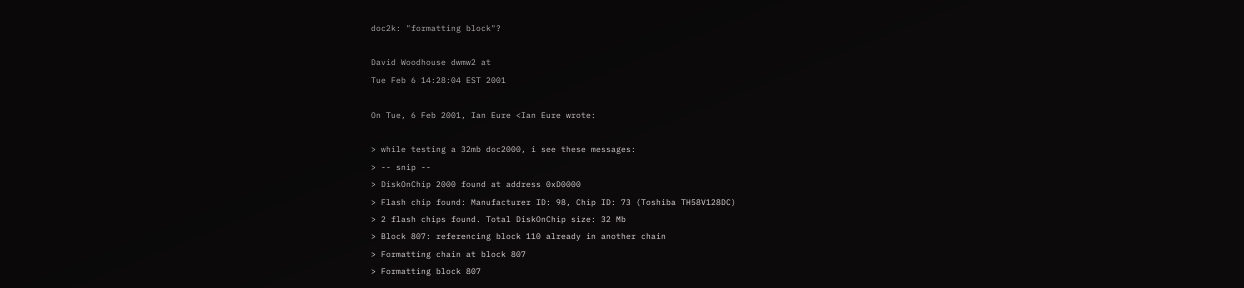doc2k: "formatting block"?

David Woodhouse dwmw2 at
Tue Feb 6 14:28:04 EST 2001

On Tue, 6 Feb 2001, Ian Eure <Ian Eure wrote:

> while testing a 32mb doc2000, i see these messages:
> -- snip --
> DiskOnChip 2000 found at address 0xD0000
> Flash chip found: Manufacturer ID: 98, Chip ID: 73 (Toshiba TH58V128DC)
> 2 flash chips found. Total DiskOnChip size: 32 Mb
> Block 807: referencing block 110 already in another chain
> Formatting chain at block 807
> Formatting block 807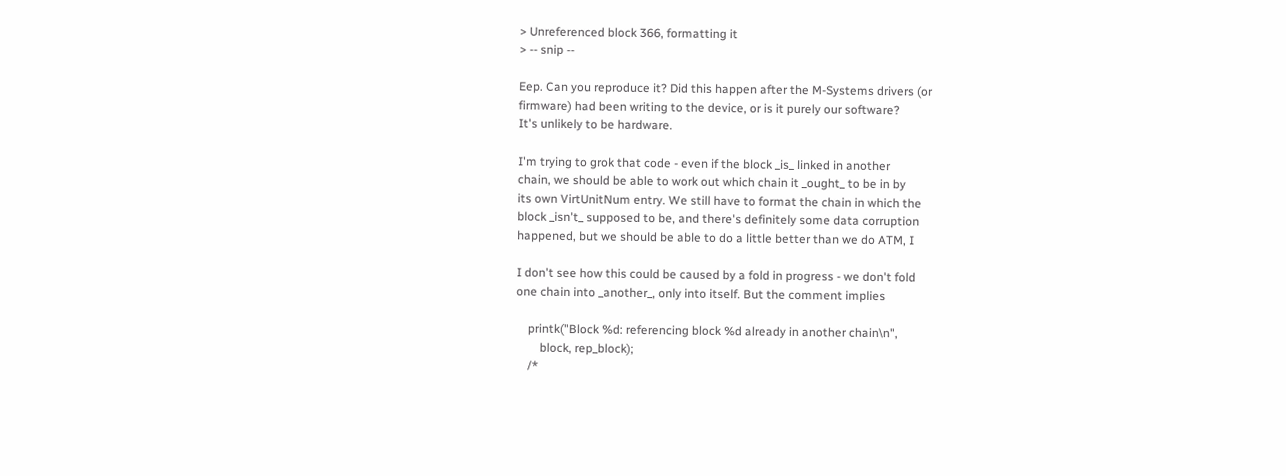> Unreferenced block 366, formatting it
> -- snip --

Eep. Can you reproduce it? Did this happen after the M-Systems drivers (or
firmware) had been writing to the device, or is it purely our software?
It's unlikely to be hardware.

I'm trying to grok that code - even if the block _is_ linked in another
chain, we should be able to work out which chain it _ought_ to be in by
its own VirtUnitNum entry. We still have to format the chain in which the
block _isn't_ supposed to be, and there's definitely some data corruption
happened, but we should be able to do a little better than we do ATM, I

I don't see how this could be caused by a fold in progress - we don't fold
one chain into _another_, only into itself. But the comment implies

    printk("Block %d: referencing block %d already in another chain\n",
        block, rep_block);
    /*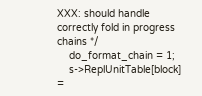XXX: should handle correctly fold in progress chains */
    do_format_chain = 1;
    s->ReplUnitTable[block] =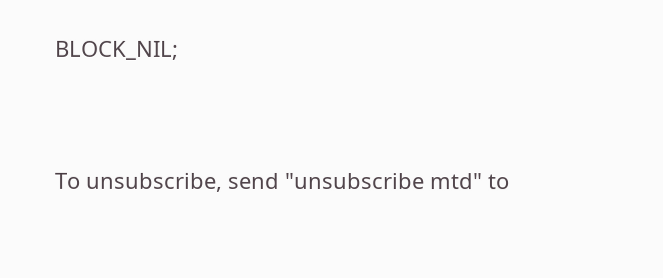BLOCK_NIL;


To unsubscribe, send "unsubscribe mtd" to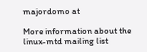majordomo at

More information about the linux-mtd mailing list